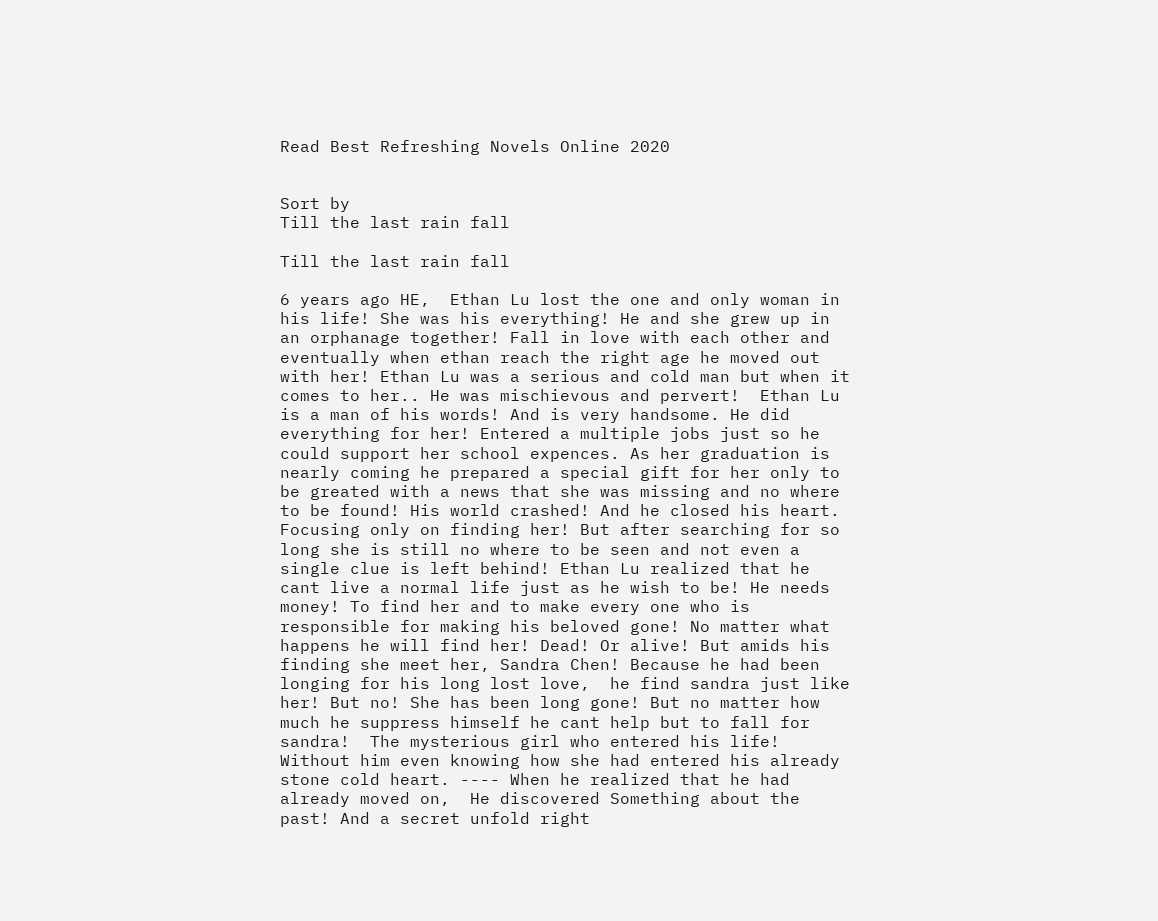Read Best Refreshing Novels Online 2020


Sort by
Till the last rain fall

Till the last rain fall

6 years ago HE,  Ethan Lu lost the one and only woman in his life! She was his everything! He and she grew up in an orphanage together! Fall in love with each other and eventually when ethan reach the right age he moved out with her! Ethan Lu was a serious and cold man but when it comes to her.. He was mischievous and pervert!  Ethan Lu is a man of his words! And is very handsome. He did everything for her! Entered a multiple jobs just so he could support her school expences. As her graduation is nearly coming he prepared a special gift for her only to be greated with a news that she was missing and no where to be found! His world crashed! And he closed his heart. Focusing only on finding her! But after searching for so long she is still no where to be seen and not even a single clue is left behind! Ethan Lu realized that he cant live a normal life just as he wish to be! He needs money! To find her and to make every one who is  responsible for making his beloved gone! No matter what happens he will find her! Dead! Or alive! But amids his finding she meet her, Sandra Chen! Because he had been longing for his long lost love,  he find sandra just like her! But no! She has been long gone! But no matter how much he suppress himself he cant help but to fall for sandra!  The mysterious girl who entered his life!  Without him even knowing how she had entered his already stone cold heart. ---- When he realized that he had already moved on,  He discovered Something about the past! And a secret unfold right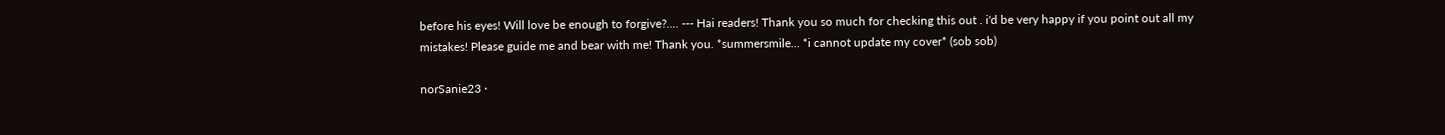before his eyes! Will love be enough to forgive?.... --- Hai readers! Thank you so much for checking this out . i'd be very happy if you point out all my mistakes! Please guide me and bear with me! Thank you. *summersmile... *i cannot update my cover* (sob sob)

norSanie23 ·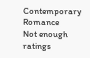Contemporary Romance
Not enough ratings